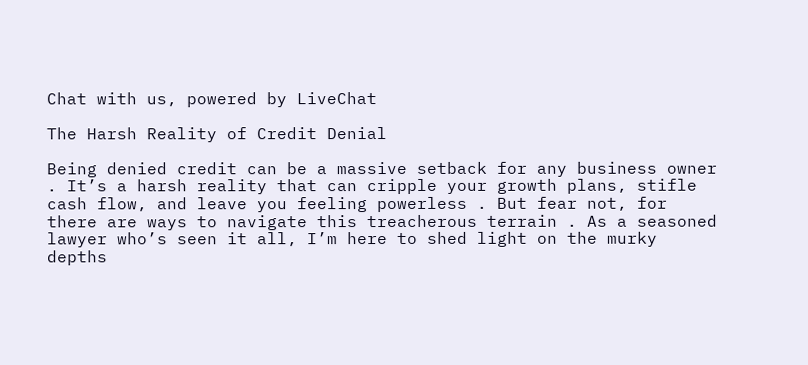Chat with us, powered by LiveChat

The Harsh Reality of Credit Denial

Being denied credit can be a massive setback for any business owner . It’s a harsh reality that can cripple your growth plans, stifle cash flow, and leave you feeling powerless . But fear not, for there are ways to navigate this treacherous terrain . As a seasoned lawyer who’s seen it all, I’m here to shed light on the murky depths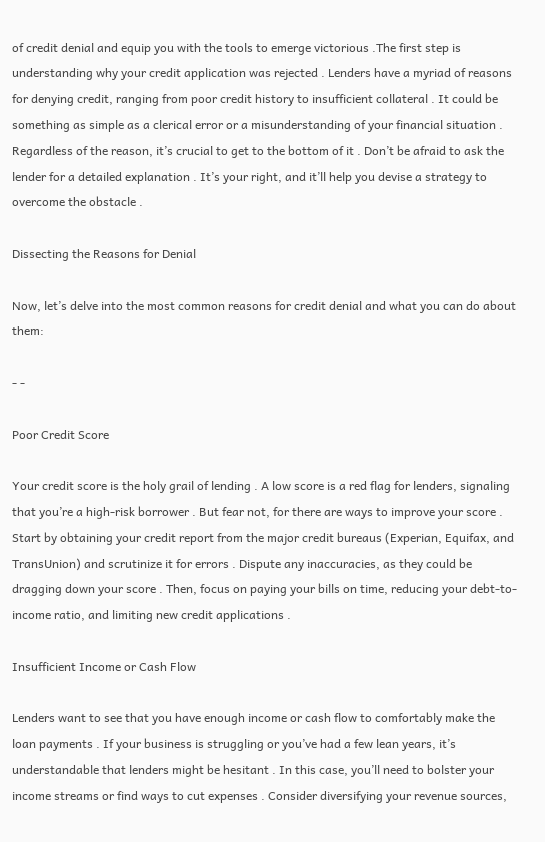of credit denial and equip you with the tools to emerge victorious .The first step is understanding why your credit application was rejected . Lenders have a myriad of reasons for denying credit, ranging from poor credit history to insufficient collateral . It could be something as simple as a clerical error or a misunderstanding of your financial situation . Regardless of the reason, it’s crucial to get to the bottom of it . Don’t be afraid to ask the lender for a detailed explanation . It’s your right, and it’ll help you devise a strategy to overcome the obstacle .

Dissecting the Reasons for Denial

Now, let’s delve into the most common reasons for credit denial and what you can do about them:

- -

Poor Credit Score

Your credit score is the holy grail of lending . A low score is a red flag for lenders, signaling that you’re a high-risk borrower . But fear not, for there are ways to improve your score . Start by obtaining your credit report from the major credit bureaus (Experian, Equifax, and TransUnion) and scrutinize it for errors . Dispute any inaccuracies, as they could be dragging down your score . Then, focus on paying your bills on time, reducing your debt-to-income ratio, and limiting new credit applications .

Insufficient Income or Cash Flow

Lenders want to see that you have enough income or cash flow to comfortably make the loan payments . If your business is struggling or you’ve had a few lean years, it’s understandable that lenders might be hesitant . In this case, you’ll need to bolster your income streams or find ways to cut expenses . Consider diversifying your revenue sources,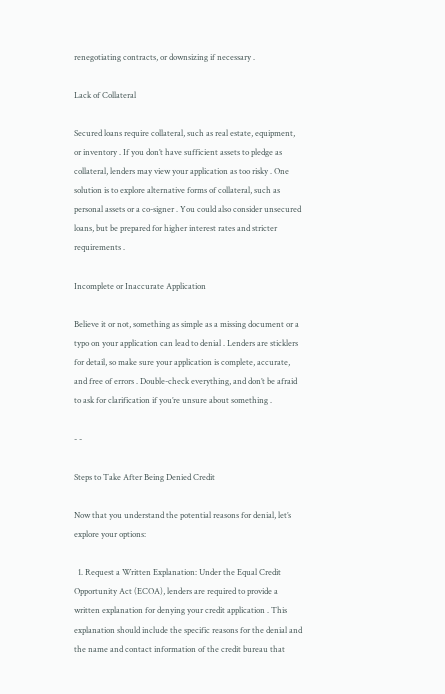renegotiating contracts, or downsizing if necessary .

Lack of Collateral

Secured loans require collateral, such as real estate, equipment, or inventory . If you don’t have sufficient assets to pledge as collateral, lenders may view your application as too risky . One solution is to explore alternative forms of collateral, such as personal assets or a co-signer . You could also consider unsecured loans, but be prepared for higher interest rates and stricter requirements .

Incomplete or Inaccurate Application

Believe it or not, something as simple as a missing document or a typo on your application can lead to denial . Lenders are sticklers for detail, so make sure your application is complete, accurate, and free of errors . Double-check everything, and don’t be afraid to ask for clarification if you’re unsure about something .

- -

Steps to Take After Being Denied Credit

Now that you understand the potential reasons for denial, let’s explore your options:

  1. Request a Written Explanation: Under the Equal Credit Opportunity Act (ECOA), lenders are required to provide a written explanation for denying your credit application . This explanation should include the specific reasons for the denial and the name and contact information of the credit bureau that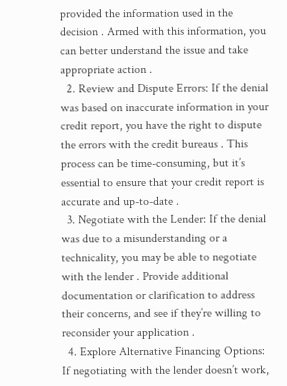provided the information used in the decision . Armed with this information, you can better understand the issue and take appropriate action .
  2. Review and Dispute Errors: If the denial was based on inaccurate information in your credit report, you have the right to dispute the errors with the credit bureaus . This process can be time-consuming, but it’s essential to ensure that your credit report is accurate and up-to-date .
  3. Negotiate with the Lender: If the denial was due to a misunderstanding or a technicality, you may be able to negotiate with the lender . Provide additional documentation or clarification to address their concerns, and see if they’re willing to reconsider your application .
  4. Explore Alternative Financing Options: If negotiating with the lender doesn’t work,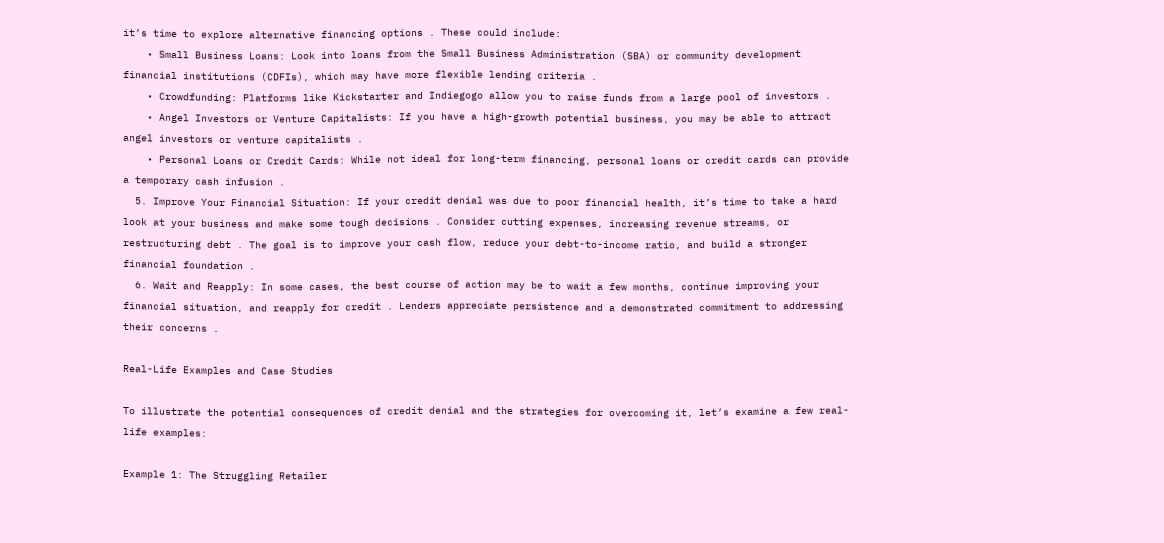it’s time to explore alternative financing options . These could include:
    • Small Business Loans: Look into loans from the Small Business Administration (SBA) or community development financial institutions (CDFIs), which may have more flexible lending criteria .
    • Crowdfunding: Platforms like Kickstarter and Indiegogo allow you to raise funds from a large pool of investors .
    • Angel Investors or Venture Capitalists: If you have a high-growth potential business, you may be able to attract angel investors or venture capitalists .
    • Personal Loans or Credit Cards: While not ideal for long-term financing, personal loans or credit cards can provide a temporary cash infusion .
  5. Improve Your Financial Situation: If your credit denial was due to poor financial health, it’s time to take a hard look at your business and make some tough decisions . Consider cutting expenses, increasing revenue streams, or restructuring debt . The goal is to improve your cash flow, reduce your debt-to-income ratio, and build a stronger financial foundation .
  6. Wait and Reapply: In some cases, the best course of action may be to wait a few months, continue improving your financial situation, and reapply for credit . Lenders appreciate persistence and a demonstrated commitment to addressing their concerns .

Real-Life Examples and Case Studies

To illustrate the potential consequences of credit denial and the strategies for overcoming it, let’s examine a few real-life examples:

Example 1: The Struggling Retailer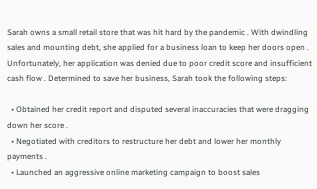Sarah owns a small retail store that was hit hard by the pandemic . With dwindling sales and mounting debt, she applied for a business loan to keep her doors open . Unfortunately, her application was denied due to poor credit score and insufficient cash flow . Determined to save her business, Sarah took the following steps:

  • Obtained her credit report and disputed several inaccuracies that were dragging down her score .
  • Negotiated with creditors to restructure her debt and lower her monthly payments .
  • Launched an aggressive online marketing campaign to boost sales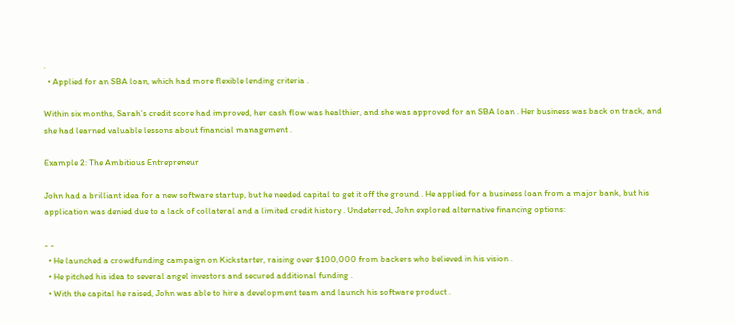.
  • Applied for an SBA loan, which had more flexible lending criteria .

Within six months, Sarah’s credit score had improved, her cash flow was healthier, and she was approved for an SBA loan . Her business was back on track, and she had learned valuable lessons about financial management .

Example 2: The Ambitious Entrepreneur

John had a brilliant idea for a new software startup, but he needed capital to get it off the ground . He applied for a business loan from a major bank, but his application was denied due to a lack of collateral and a limited credit history . Undeterred, John explored alternative financing options:

- -
  • He launched a crowdfunding campaign on Kickstarter, raising over $100,000 from backers who believed in his vision .
  • He pitched his idea to several angel investors and secured additional funding .
  • With the capital he raised, John was able to hire a development team and launch his software product .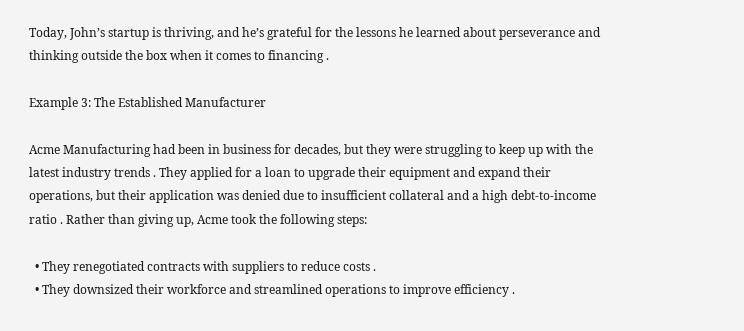Today, John’s startup is thriving, and he’s grateful for the lessons he learned about perseverance and thinking outside the box when it comes to financing .

Example 3: The Established Manufacturer

Acme Manufacturing had been in business for decades, but they were struggling to keep up with the latest industry trends . They applied for a loan to upgrade their equipment and expand their operations, but their application was denied due to insufficient collateral and a high debt-to-income ratio . Rather than giving up, Acme took the following steps:

  • They renegotiated contracts with suppliers to reduce costs .
  • They downsized their workforce and streamlined operations to improve efficiency .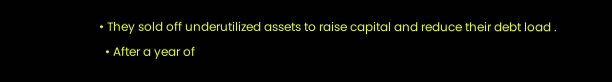• They sold off underutilized assets to raise capital and reduce their debt load .
  • After a year of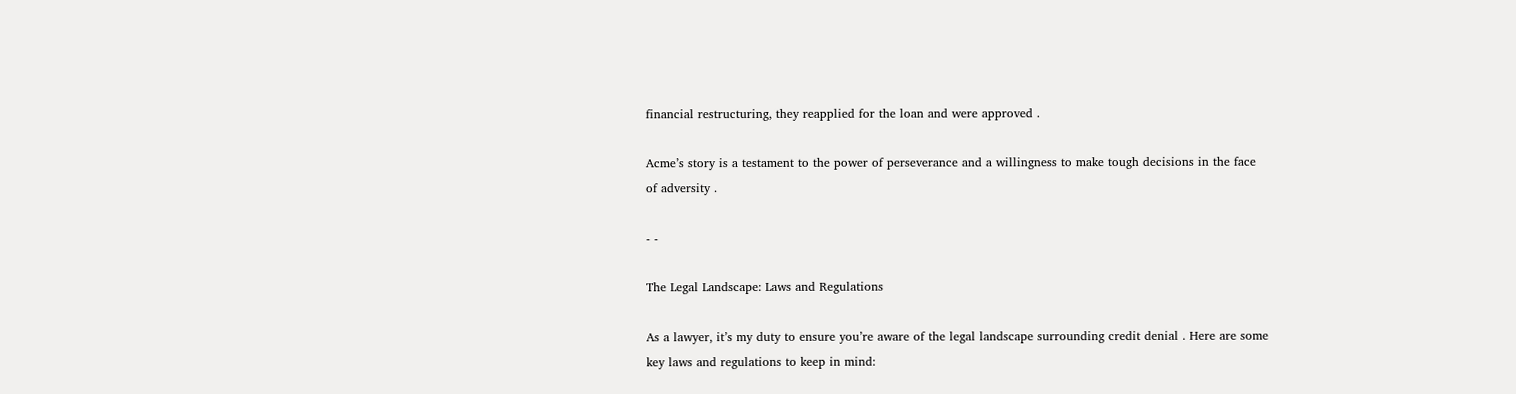financial restructuring, they reapplied for the loan and were approved .

Acme’s story is a testament to the power of perseverance and a willingness to make tough decisions in the face of adversity .

- -

The Legal Landscape: Laws and Regulations

As a lawyer, it’s my duty to ensure you’re aware of the legal landscape surrounding credit denial . Here are some key laws and regulations to keep in mind: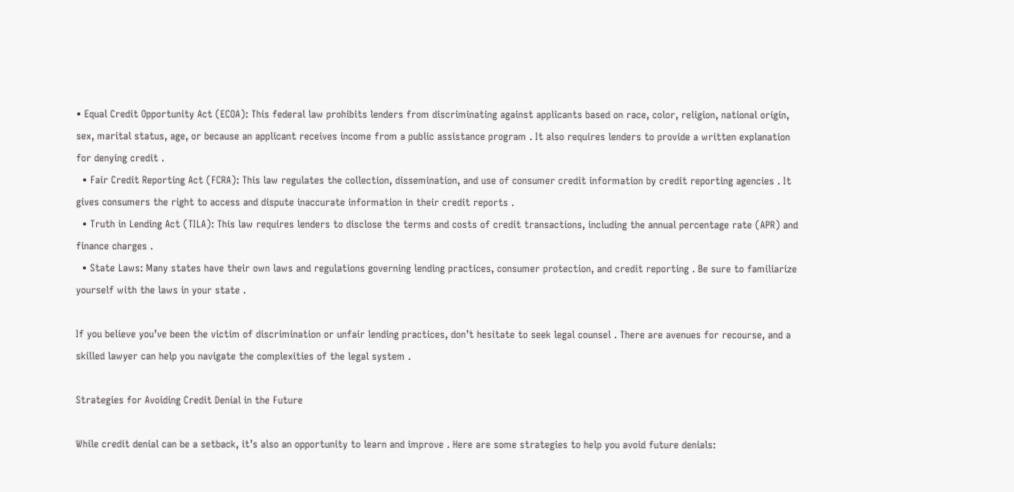• Equal Credit Opportunity Act (ECOA): This federal law prohibits lenders from discriminating against applicants based on race, color, religion, national origin, sex, marital status, age, or because an applicant receives income from a public assistance program . It also requires lenders to provide a written explanation for denying credit .
  • Fair Credit Reporting Act (FCRA): This law regulates the collection, dissemination, and use of consumer credit information by credit reporting agencies . It gives consumers the right to access and dispute inaccurate information in their credit reports .
  • Truth in Lending Act (TILA): This law requires lenders to disclose the terms and costs of credit transactions, including the annual percentage rate (APR) and finance charges .
  • State Laws: Many states have their own laws and regulations governing lending practices, consumer protection, and credit reporting . Be sure to familiarize yourself with the laws in your state .

If you believe you’ve been the victim of discrimination or unfair lending practices, don’t hesitate to seek legal counsel . There are avenues for recourse, and a skilled lawyer can help you navigate the complexities of the legal system .

Strategies for Avoiding Credit Denial in the Future

While credit denial can be a setback, it’s also an opportunity to learn and improve . Here are some strategies to help you avoid future denials: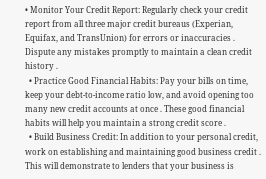• Monitor Your Credit Report: Regularly check your credit report from all three major credit bureaus (Experian, Equifax, and TransUnion) for errors or inaccuracies . Dispute any mistakes promptly to maintain a clean credit history .
  • Practice Good Financial Habits: Pay your bills on time, keep your debt-to-income ratio low, and avoid opening too many new credit accounts at once . These good financial habits will help you maintain a strong credit score .
  • Build Business Credit: In addition to your personal credit, work on establishing and maintaining good business credit . This will demonstrate to lenders that your business is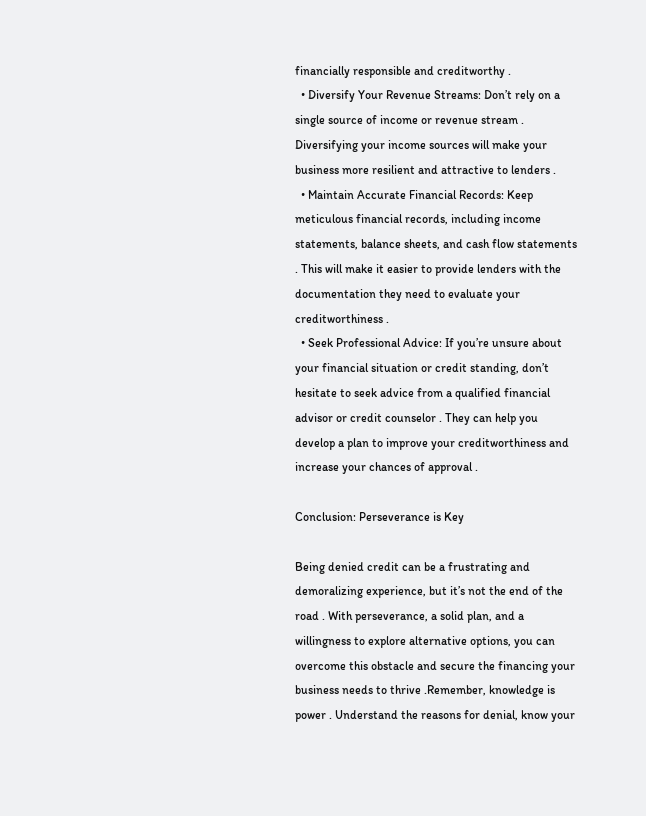financially responsible and creditworthy .
  • Diversify Your Revenue Streams: Don’t rely on a single source of income or revenue stream . Diversifying your income sources will make your business more resilient and attractive to lenders .
  • Maintain Accurate Financial Records: Keep meticulous financial records, including income statements, balance sheets, and cash flow statements . This will make it easier to provide lenders with the documentation they need to evaluate your creditworthiness .
  • Seek Professional Advice: If you’re unsure about your financial situation or credit standing, don’t hesitate to seek advice from a qualified financial advisor or credit counselor . They can help you develop a plan to improve your creditworthiness and increase your chances of approval .

Conclusion: Perseverance is Key

Being denied credit can be a frustrating and demoralizing experience, but it’s not the end of the road . With perseverance, a solid plan, and a willingness to explore alternative options, you can overcome this obstacle and secure the financing your business needs to thrive .Remember, knowledge is power . Understand the reasons for denial, know your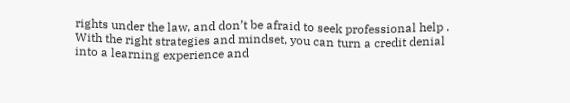rights under the law, and don’t be afraid to seek professional help . With the right strategies and mindset, you can turn a credit denial into a learning experience and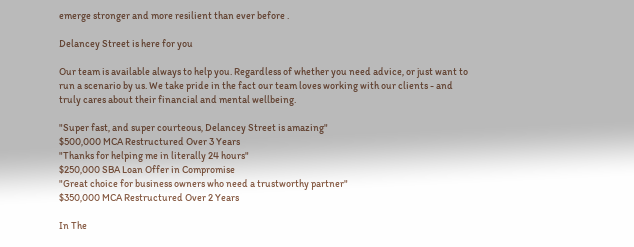emerge stronger and more resilient than ever before .

Delancey Street is here for you

Our team is available always to help you. Regardless of whether you need advice, or just want to run a scenario by us. We take pride in the fact our team loves working with our clients - and truly cares about their financial and mental wellbeing.

"Super fast, and super courteous, Delancey Street is amazing"
$500,000 MCA Restructured Over 3 Years
"Thanks for helping me in literally 24 hours"
$250,000 SBA Loan Offer in Compromise
"Great choice for business owners who need a trustworthy partner"
$350,000 MCA Restructured Over 2 Years

In The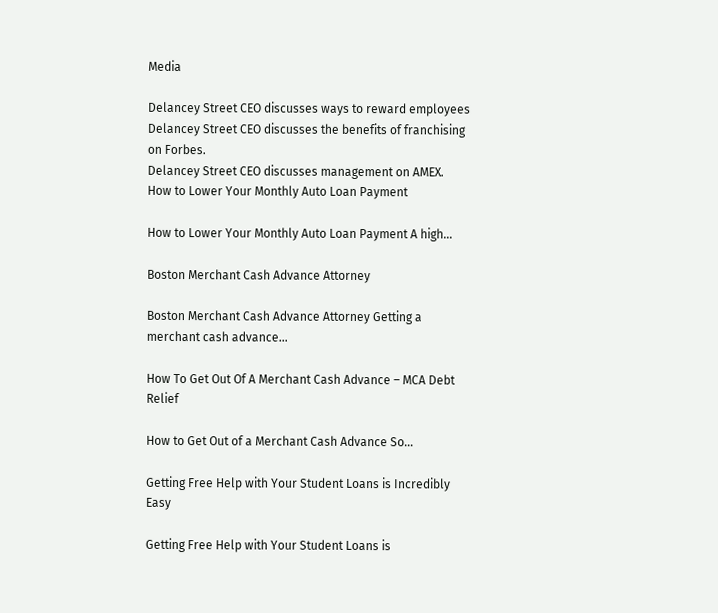Media

Delancey Street CEO discusses ways to reward employees
Delancey Street CEO discusses the benefits of franchising on Forbes.
Delancey Street CEO discusses management on AMEX.
How to Lower Your Monthly Auto Loan Payment

How to Lower Your Monthly Auto Loan Payment A high…

Boston Merchant Cash Advance Attorney

Boston Merchant Cash Advance Attorney Getting a merchant cash advance…

How To Get Out Of A Merchant Cash Advance – MCA Debt Relief

How to Get Out of a Merchant Cash Advance So…

Getting Free Help with Your Student Loans is Incredibly Easy

Getting Free Help with Your Student Loans is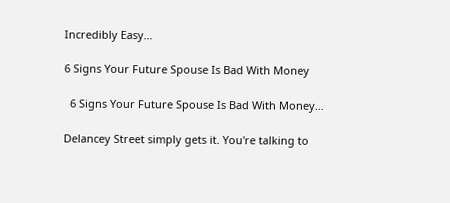Incredibly Easy…

6 Signs Your Future Spouse Is Bad With Money

  6 Signs Your Future Spouse Is Bad With Money…

Delancey Street simply gets it. You're talking to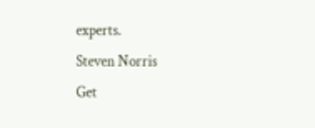experts.
Steven Norris
Get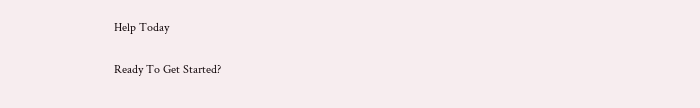Help Today

Ready To Get Started?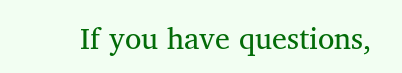If you have questions,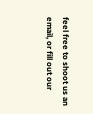feel free to shoot us an email, or fill out our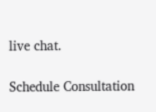live chat.

Schedule Consultation